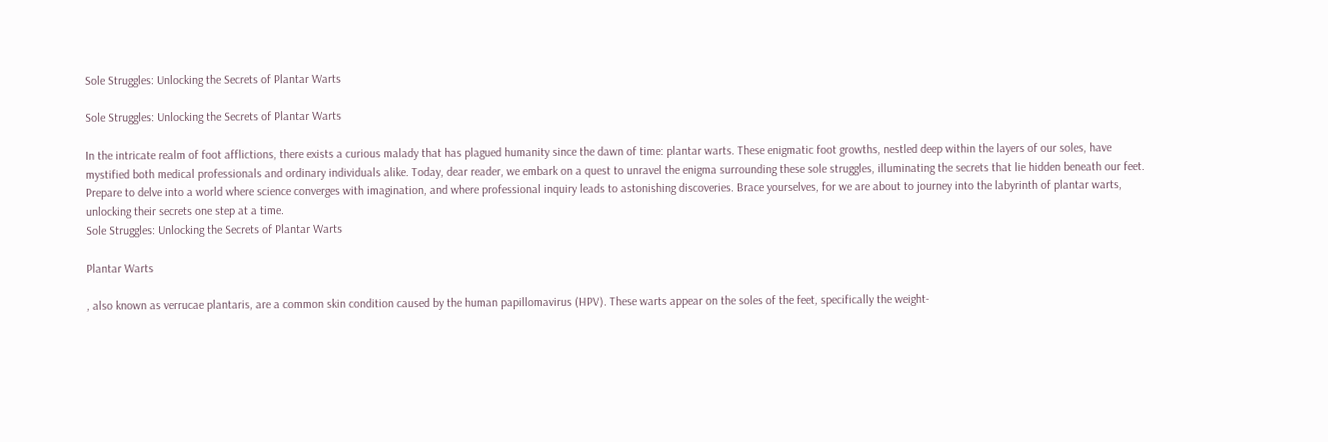Sole Struggles: Unlocking the Secrets of Plantar Warts

Sole Struggles: Unlocking the Secrets of Plantar Warts

In the intricate realm of foot afflictions, there exists a curious malady that has plagued humanity since the dawn of time: plantar warts. These enigmatic foot growths, nestled deep within the layers of our soles, have mystified both medical professionals and ordinary individuals alike. Today, dear reader, we embark on a quest to unravel the enigma surrounding these sole struggles, illuminating the secrets that lie hidden beneath our feet. Prepare to delve into a world where science converges with imagination, and where professional inquiry leads to astonishing discoveries. Brace yourselves, for we are about to journey into the labyrinth of plantar warts, unlocking their secrets one step at a time.
Sole Struggles: Unlocking the Secrets of Plantar Warts

Plantar Warts

, also known as verrucae plantaris, are a common skin condition caused by the human papillomavirus (HPV). These warts appear on the soles of the feet, specifically the weight-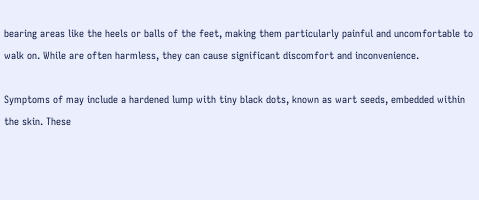bearing areas like the heels or balls of the feet, making them particularly painful and uncomfortable to walk on. While are often harmless, they can cause significant discomfort and inconvenience.

Symptoms of may include a hardened lump with tiny black dots, known as wart seeds, embedded within the skin. These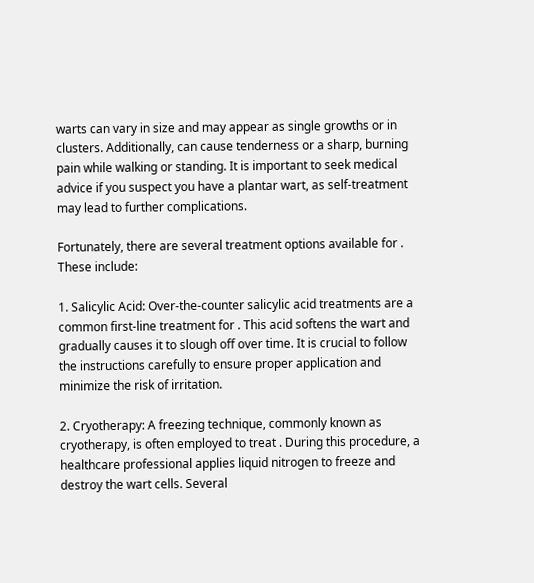warts can vary in size and may appear as single growths or in clusters. Additionally, can cause tenderness or a sharp, burning pain while walking or standing. It is important to seek medical advice if you suspect you have a plantar wart, as self-treatment may lead to further complications.

Fortunately, there are several treatment options available for . These include:

1. Salicylic Acid: Over-the-counter salicylic acid treatments are a common first-line treatment for . This acid softens the wart and gradually causes it to slough off over time. It is crucial to follow the instructions carefully to ensure proper application and minimize the risk of irritation.

2. Cryotherapy: A freezing technique, commonly known as cryotherapy, is often employed to treat . During this procedure, a healthcare professional applies liquid nitrogen to freeze and destroy the wart cells. Several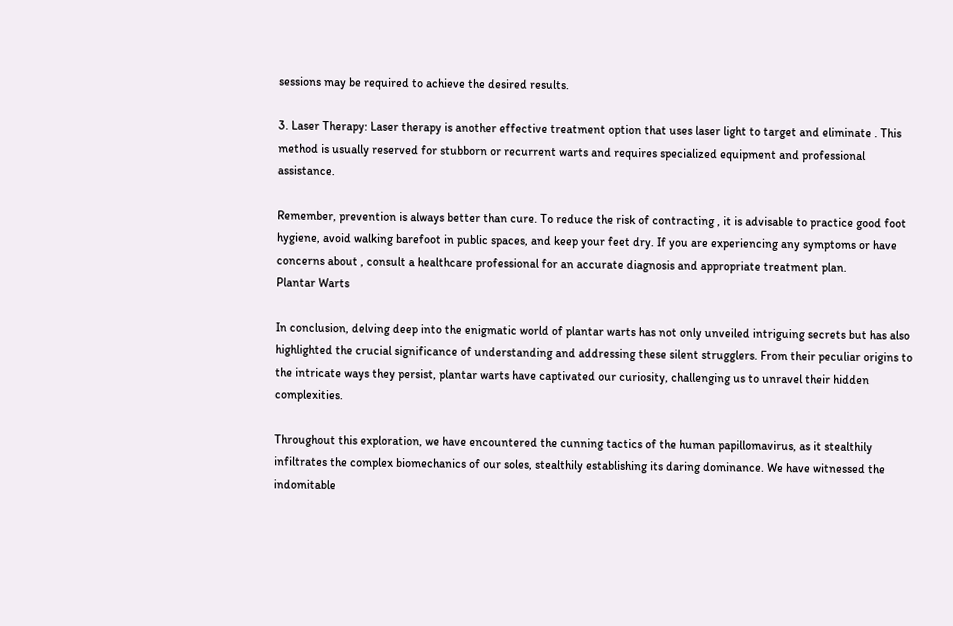sessions may be required to achieve the desired results.

3. Laser Therapy: Laser therapy is another effective treatment option that uses laser light to target and eliminate . This method is usually reserved for stubborn or recurrent warts and requires specialized equipment and professional assistance.

Remember, prevention is always better than cure. To reduce the risk of contracting , it is advisable to practice good foot hygiene, avoid walking barefoot in public spaces, and keep your feet dry. If you are experiencing any symptoms or have concerns about , consult a healthcare professional for an accurate diagnosis and appropriate treatment plan.
Plantar Warts

In conclusion, delving deep into the enigmatic world of plantar warts has not only unveiled intriguing secrets but has also highlighted the crucial significance of understanding and addressing these silent strugglers. From their peculiar origins to the intricate ways they persist, plantar warts have captivated our curiosity, challenging us to unravel their hidden complexities.

Throughout this exploration, we have encountered the cunning tactics of the human papillomavirus, as it stealthily infiltrates the complex biomechanics of our soles, stealthily establishing its daring dominance. We have witnessed the indomitable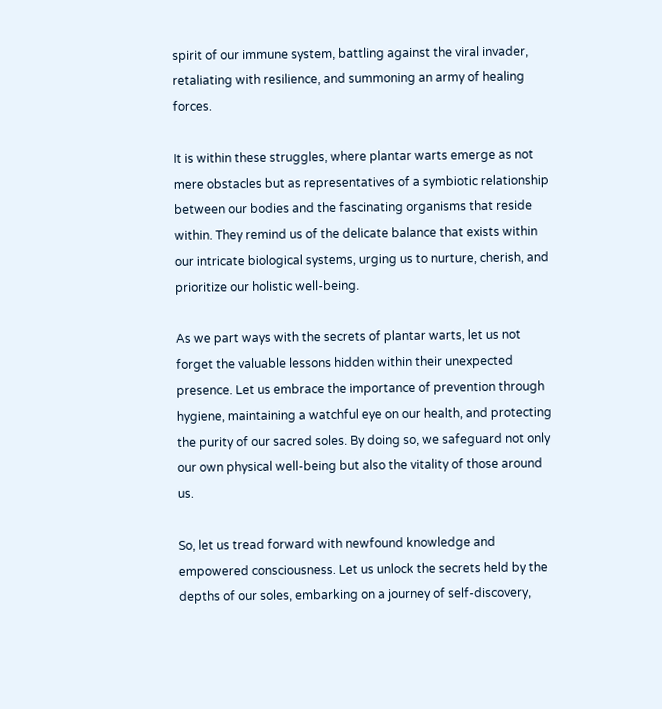spirit of our immune system, battling against the viral invader, retaliating with resilience, and summoning an army of healing forces.

It is within these struggles, where plantar warts emerge as not mere obstacles but as representatives of a symbiotic relationship between our bodies and the fascinating organisms that reside within. They remind us of the delicate balance that exists within our intricate biological systems, urging us to nurture, cherish, and prioritize our holistic well-being.

As we part ways with the secrets of plantar warts, let us not forget the valuable lessons hidden within their unexpected presence. Let us embrace the importance of prevention through hygiene, maintaining a watchful eye on our health, and protecting the purity of our sacred soles. By doing so, we safeguard not only our own physical well-being but also the vitality of those around us.

So, let us tread forward with newfound knowledge and empowered consciousness. Let us unlock the secrets held by the depths of our soles, embarking on a journey of self-discovery,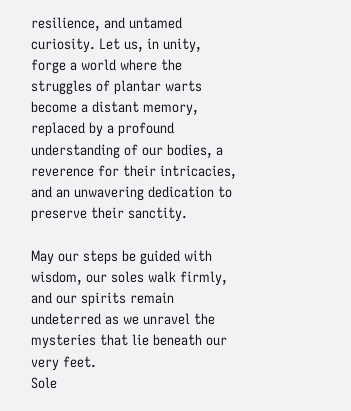resilience, and untamed curiosity. Let us, in unity, forge a world where the struggles of plantar warts become a distant memory, replaced by a profound understanding of our bodies, a reverence for their intricacies, and an unwavering dedication to preserve their sanctity.

May our steps be guided with wisdom, our soles walk firmly, and our spirits remain undeterred as we unravel the mysteries that lie beneath our very feet.
Sole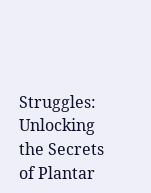Struggles: Unlocking the Secrets of Plantar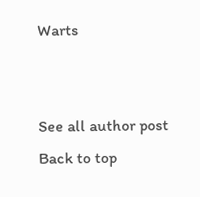Warts


See all author post
Back to top